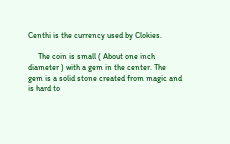Centhi is the currency used by Clokies.

     The coin is small ( About one inch diameter ) with a gem in the center. The gem is a solid stone created from magic and is hard to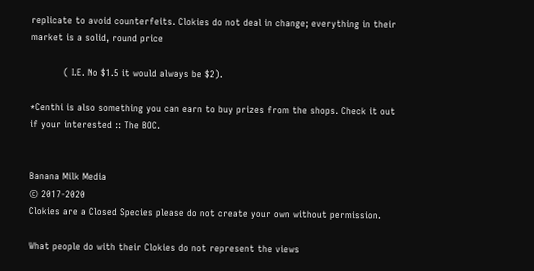replicate to avoid counterfeits. Clokies do not deal in change; everything in their market is a solid, round price

           ( I.E. No $1.5 it would always be $2).

*Centhi is also something you can earn to buy prizes from the shops. Check it out if your interested :: The BOC.


Banana Milk Media
© 2017-2020
Clokies are a Closed Species please do not create your own without permission.

What people do with their Clokies do not represent the views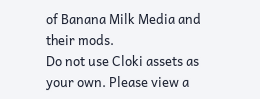of Banana Milk Media and their mods.
Do not use Cloki assets as your own. Please view a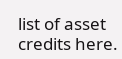list of asset credits here.